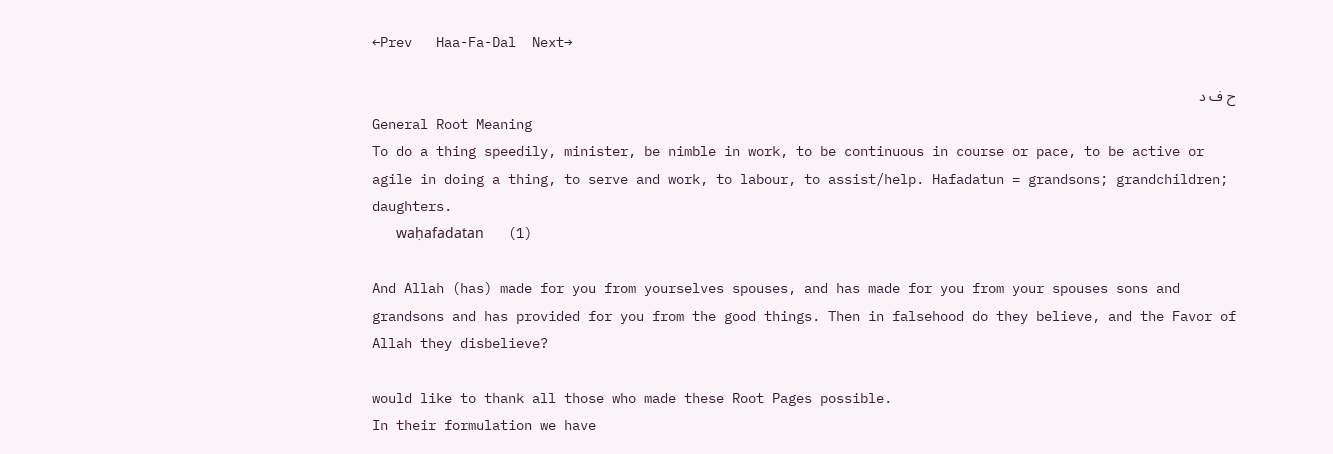←Prev   Haa-Fa-Dal  Next→

ح ف د
General Root Meaning
To do a thing speedily, minister, be nimble in work, to be continuous in course or pace, to be active or agile in doing a thing, to serve and work, to labour, to assist/help. Hafadatun = grandsons; grandchildren; daughters.
   waḥafadatan   (1)

And Allah (has) made for you from yourselves spouses, and has made for you from your spouses sons and grandsons and has provided for you from the good things. Then in falsehood do they believe, and the Favor of Allah they disbelieve?

would like to thank all those who made these Root Pages possible.
In their formulation we have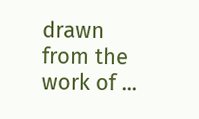drawn from the work of ...